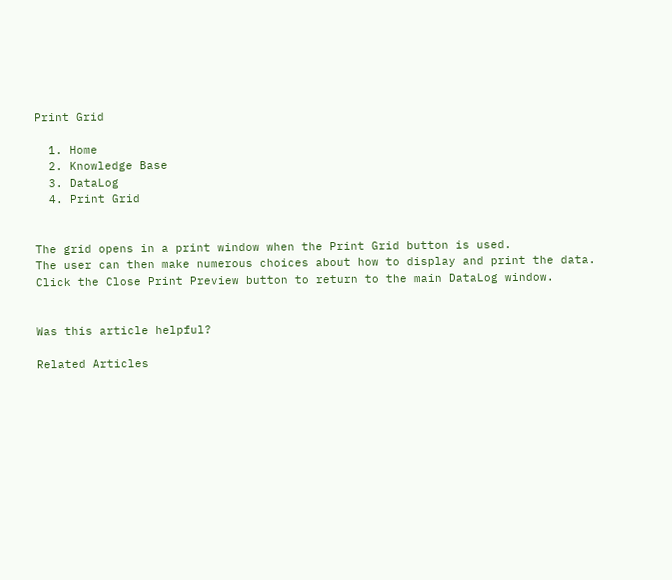Print Grid

  1. Home
  2. Knowledge Base
  3. DataLog
  4. Print Grid


The grid opens in a print window when the Print Grid button is used.
The user can then make numerous choices about how to display and print the data.
Click the Close Print Preview button to return to the main DataLog window.


Was this article helpful?

Related Articles